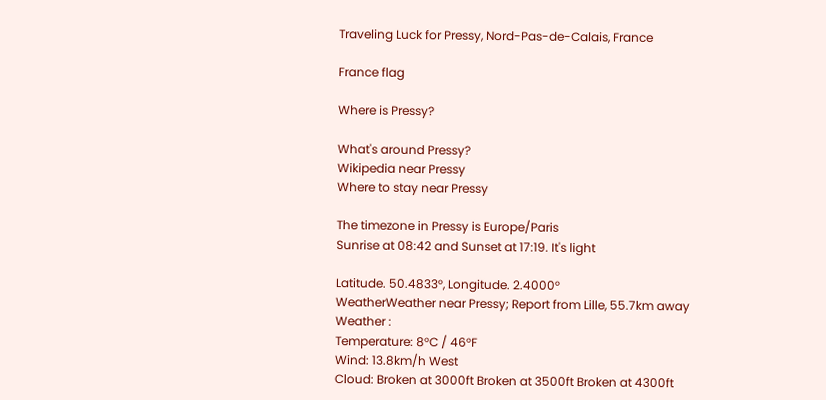Traveling Luck for Pressy, Nord-Pas-de-Calais, France

France flag

Where is Pressy?

What's around Pressy?
Wikipedia near Pressy
Where to stay near Pressy

The timezone in Pressy is Europe/Paris
Sunrise at 08:42 and Sunset at 17:19. It's light

Latitude. 50.4833°, Longitude. 2.4000°
WeatherWeather near Pressy; Report from Lille, 55.7km away
Weather :
Temperature: 8°C / 46°F
Wind: 13.8km/h West
Cloud: Broken at 3000ft Broken at 3500ft Broken at 4300ft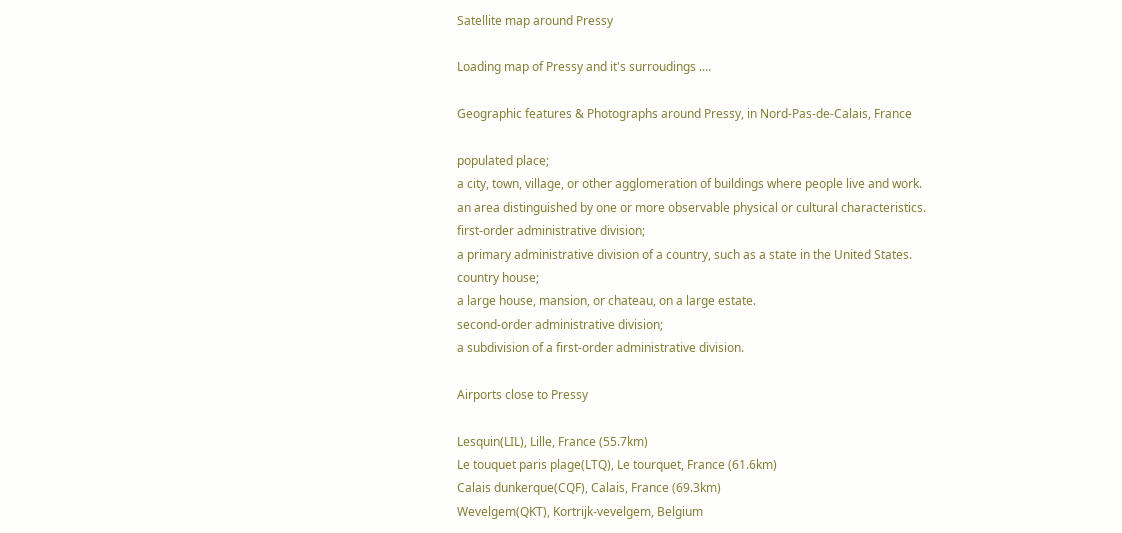Satellite map around Pressy

Loading map of Pressy and it's surroudings ....

Geographic features & Photographs around Pressy, in Nord-Pas-de-Calais, France

populated place;
a city, town, village, or other agglomeration of buildings where people live and work.
an area distinguished by one or more observable physical or cultural characteristics.
first-order administrative division;
a primary administrative division of a country, such as a state in the United States.
country house;
a large house, mansion, or chateau, on a large estate.
second-order administrative division;
a subdivision of a first-order administrative division.

Airports close to Pressy

Lesquin(LIL), Lille, France (55.7km)
Le touquet paris plage(LTQ), Le tourquet, France (61.6km)
Calais dunkerque(CQF), Calais, France (69.3km)
Wevelgem(QKT), Kortrijk-vevelgem, Belgium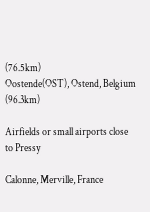(76.5km)
Oostende(OST), Ostend, Belgium (96.3km)

Airfields or small airports close to Pressy

Calonne, Merville, France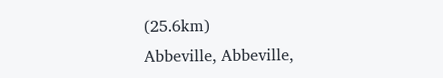(25.6km)
Abbeville, Abbeville,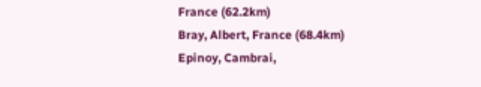France (62.2km)
Bray, Albert, France (68.4km)
Epinoy, Cambrai,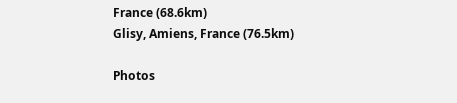France (68.6km)
Glisy, Amiens, France (76.5km)

Photos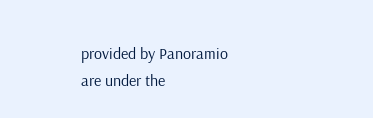provided by Panoramio are under the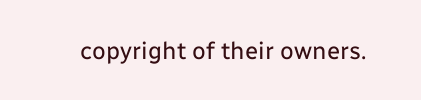copyright of their owners.